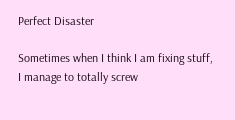Perfect Disaster

Sometimes when I think I am fixing stuff, I manage to totally screw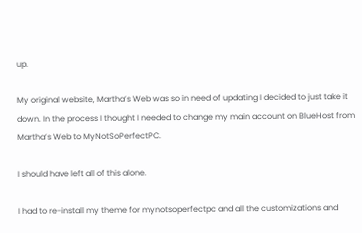up.

My original website, Martha’s Web was so in need of updating I decided to just take it down. In the process I thought I needed to change my main account on BlueHost from Martha’s Web to MyNotSoPerfectPC.

I should have left all of this alone.

I had to re-install my theme for mynotsoperfectpc and all the customizations and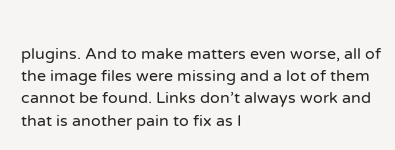plugins. And to make matters even worse, all of the image files were missing and a lot of them cannot be found. Links don’t always work and that is another pain to fix as I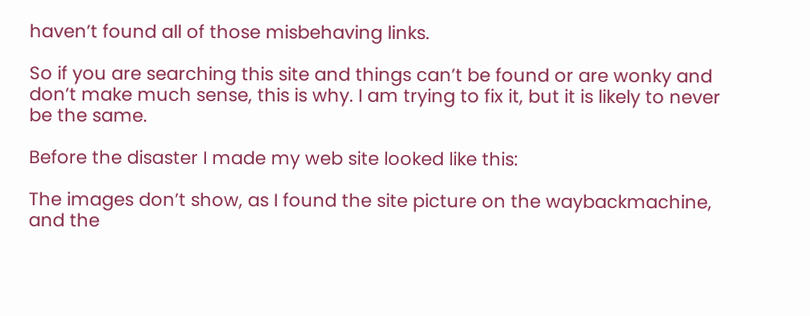haven’t found all of those misbehaving links.

So if you are searching this site and things can’t be found or are wonky and don’t make much sense, this is why. I am trying to fix it, but it is likely to never be the same.

Before the disaster I made my web site looked like this:

The images don’t show, as I found the site picture on the waybackmachine, and the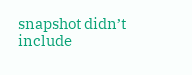snapshot didn’t include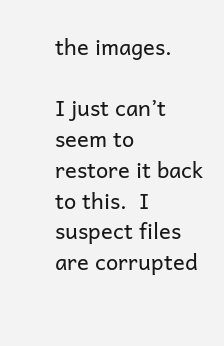the images.

I just can’t seem to restore it back to this.  I suspect files are corrupted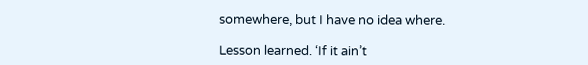somewhere, but I have no idea where.

Lesson learned. ‘If it ain’t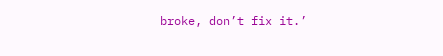broke, don’t fix it.’